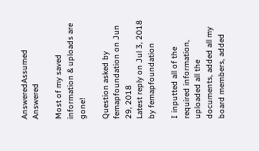AnsweredAssumed Answered

Most of my saved information & uploads are gone!

Question asked by femapfoundation on Jun 29, 2018
Latest reply on Jul 3, 2018 by femapfoundation

I inputted all of the required information, uploaded all the documents, added all my board members, added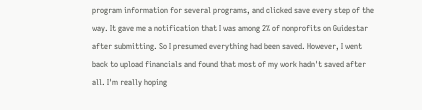program information for several programs, and clicked save every step of the way. It gave me a notification that I was among 2% of nonprofits on Guidestar after submitting. So I presumed everything had been saved. However, I went back to upload financials and found that most of my work hadn't saved after all. I'm really hoping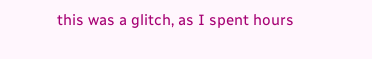this was a glitch, as I spent hours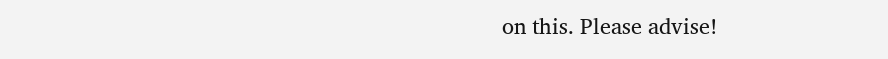on this. Please advise!